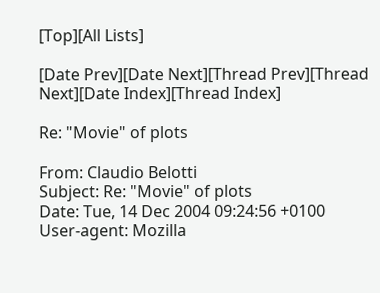[Top][All Lists]

[Date Prev][Date Next][Thread Prev][Thread Next][Date Index][Thread Index]

Re: "Movie" of plots

From: Claudio Belotti
Subject: Re: "Movie" of plots
Date: Tue, 14 Dec 2004 09:24:56 +0100
User-agent: Mozilla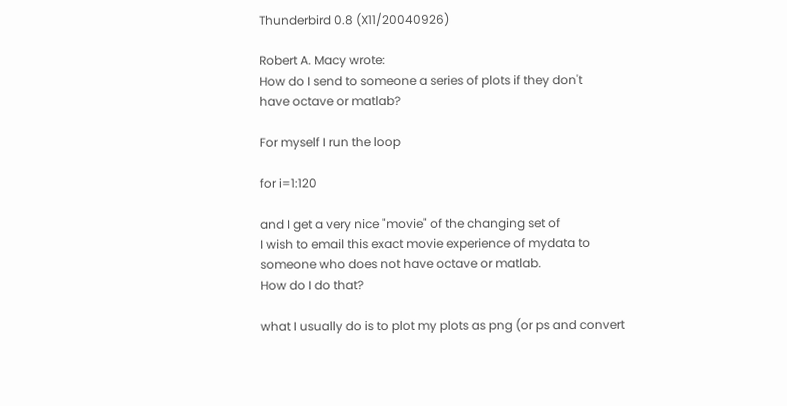Thunderbird 0.8 (X11/20040926)

Robert A. Macy wrote:
How do I send to someone a series of plots if they don't
have octave or matlab?

For myself I run the loop

for i=1:120

and I get a very nice "movie" of the changing set of
I wish to email this exact movie experience of mydata to
someone who does not have octave or matlab.
How do I do that?

what I usually do is to plot my plots as png (or ps and convert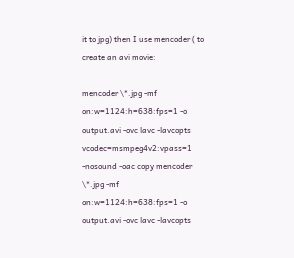it to jpg) then I use mencoder ( to create an avi movie:

mencoder \*.jpg -mf on:w=1124:h=638:fps=1 -o output.avi -ovc lavc -lavcopts vcodec=msmpeg4v2:vpass=1 -nosound -oac copy mencoder \*.jpg -mf on:w=1124:h=638:fps=1 -o output.avi -ovc lavc -lavcopts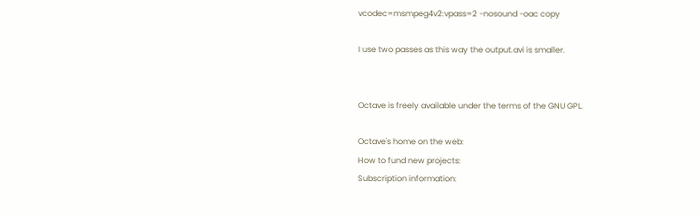vcodec=msmpeg4v2:vpass=2 -nosound -oac copy

I use two passes as this way the output.avi is smaller.


Octave is freely available under the terms of the GNU GPL.

Octave's home on the web:
How to fund new projects:
Subscription information: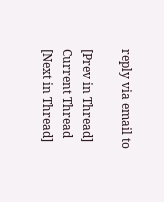reply via email to

[Prev in Thread] Current Thread [Next in Thread]